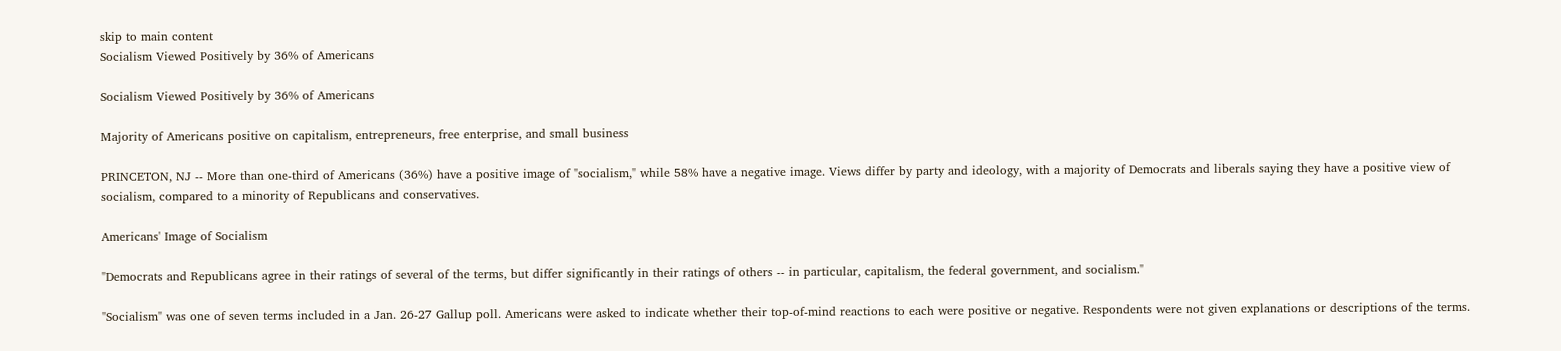skip to main content
Socialism Viewed Positively by 36% of Americans

Socialism Viewed Positively by 36% of Americans

Majority of Americans positive on capitalism, entrepreneurs, free enterprise, and small business

PRINCETON, NJ -- More than one-third of Americans (36%) have a positive image of "socialism," while 58% have a negative image. Views differ by party and ideology, with a majority of Democrats and liberals saying they have a positive view of socialism, compared to a minority of Republicans and conservatives.

Americans' Image of Socialism

"Democrats and Republicans agree in their ratings of several of the terms, but differ significantly in their ratings of others -- in particular, capitalism, the federal government, and socialism."

"Socialism" was one of seven terms included in a Jan. 26-27 Gallup poll. Americans were asked to indicate whether their top-of-mind reactions to each were positive or negative. Respondents were not given explanations or descriptions of the terms.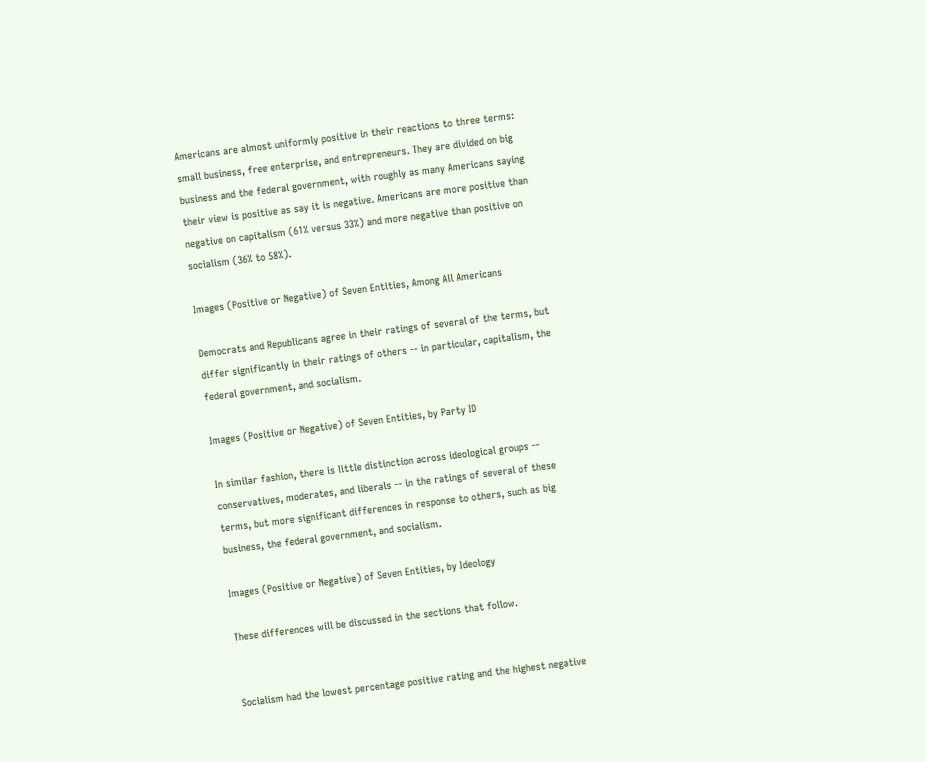Americans are almost uniformly positive in their reactions to three terms: small business, free enterprise, and entrepreneurs. They are divided on big business and the federal government, with roughly as many Americans saying their view is positive as say it is negative. Americans are more positive than negative on capitalism (61% versus 33%) and more negative than positive on socialism (36% to 58%).

Images (Positive or Negative) of Seven Entities, Among All Americans

Democrats and Republicans agree in their ratings of several of the terms, but differ significantly in their ratings of others -- in particular, capitalism, the federal government, and socialism.

Images (Positive or Negative) of Seven Entities, by Party ID

In similar fashion, there is little distinction across ideological groups -- conservatives, moderates, and liberals -- in the ratings of several of these terms, but more significant differences in response to others, such as big business, the federal government, and socialism.

Images (Positive or Negative) of Seven Entities, by Ideology

These differences will be discussed in the sections that follow.


Socialism had the lowest percentage positive rating and the highest negative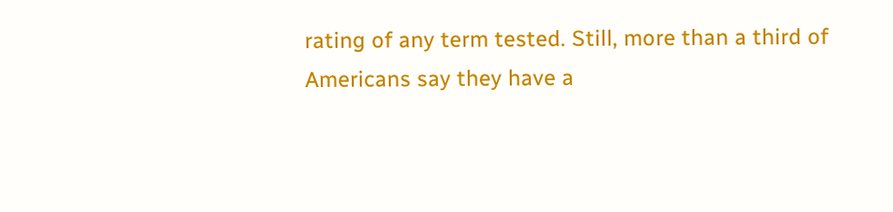rating of any term tested. Still, more than a third of Americans say they have a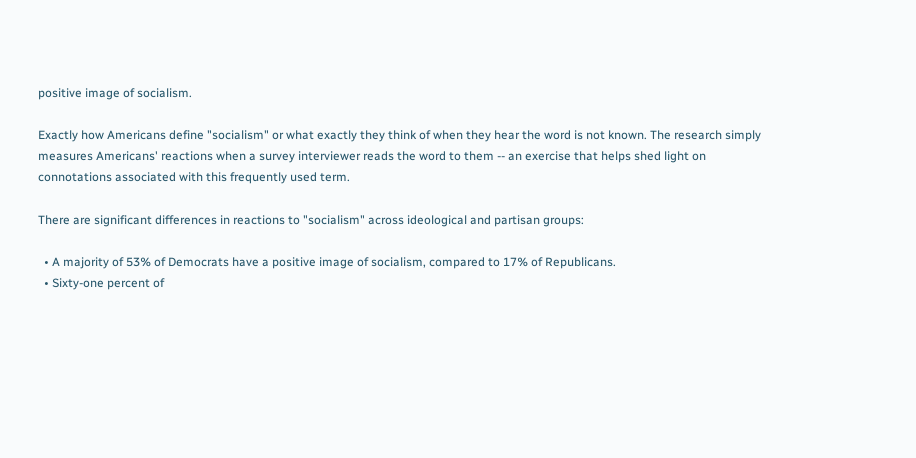positive image of socialism.

Exactly how Americans define "socialism" or what exactly they think of when they hear the word is not known. The research simply measures Americans' reactions when a survey interviewer reads the word to them -- an exercise that helps shed light on connotations associated with this frequently used term.

There are significant differences in reactions to "socialism" across ideological and partisan groups:

  • A majority of 53% of Democrats have a positive image of socialism, compared to 17% of Republicans.
  • Sixty-one percent of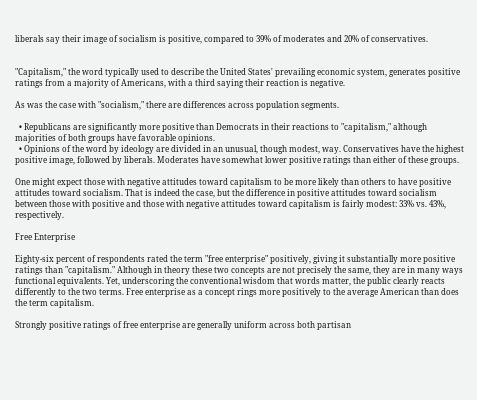liberals say their image of socialism is positive, compared to 39% of moderates and 20% of conservatives.


"Capitalism," the word typically used to describe the United States' prevailing economic system, generates positive ratings from a majority of Americans, with a third saying their reaction is negative.

As was the case with "socialism," there are differences across population segments.

  • Republicans are significantly more positive than Democrats in their reactions to "capitalism," although majorities of both groups have favorable opinions.
  • Opinions of the word by ideology are divided in an unusual, though modest, way. Conservatives have the highest positive image, followed by liberals. Moderates have somewhat lower positive ratings than either of these groups.

One might expect those with negative attitudes toward capitalism to be more likely than others to have positive attitudes toward socialism. That is indeed the case, but the difference in positive attitudes toward socialism between those with positive and those with negative attitudes toward capitalism is fairly modest: 33% vs. 43%, respectively.

Free Enterprise

Eighty-six percent of respondents rated the term "free enterprise" positively, giving it substantially more positive ratings than "capitalism." Although in theory these two concepts are not precisely the same, they are in many ways functional equivalents. Yet, underscoring the conventional wisdom that words matter, the public clearly reacts differently to the two terms. Free enterprise as a concept rings more positively to the average American than does the term capitalism.

Strongly positive ratings of free enterprise are generally uniform across both partisan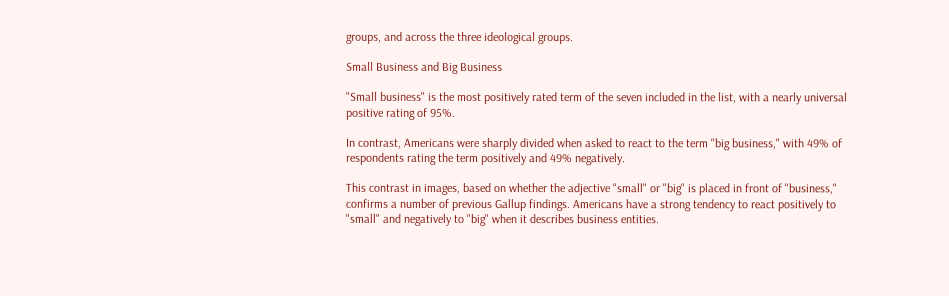groups, and across the three ideological groups.

Small Business and Big Business

"Small business" is the most positively rated term of the seven included in the list, with a nearly universal positive rating of 95%.

In contrast, Americans were sharply divided when asked to react to the term "big business," with 49% of respondents rating the term positively and 49% negatively.

This contrast in images, based on whether the adjective "small" or "big" is placed in front of "business," confirms a number of previous Gallup findings. Americans have a strong tendency to react positively to "small" and negatively to "big" when it describes business entities.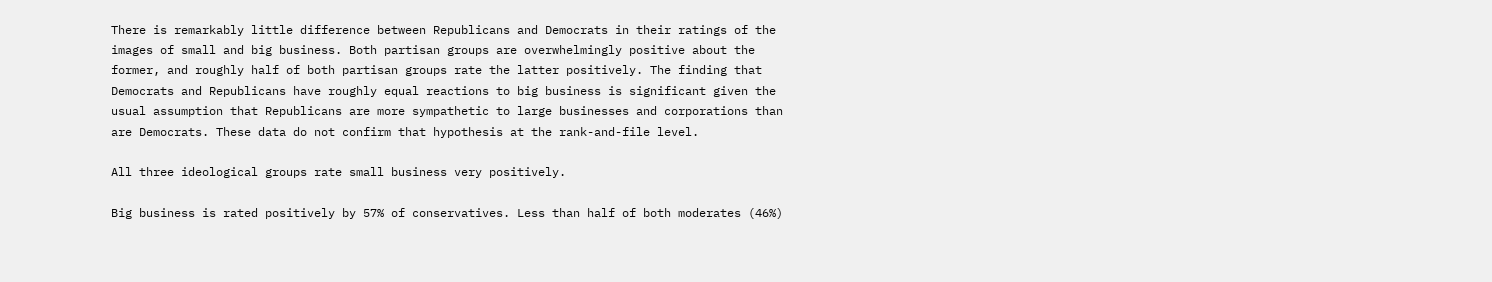There is remarkably little difference between Republicans and Democrats in their ratings of the images of small and big business. Both partisan groups are overwhelmingly positive about the former, and roughly half of both partisan groups rate the latter positively. The finding that Democrats and Republicans have roughly equal reactions to big business is significant given the usual assumption that Republicans are more sympathetic to large businesses and corporations than are Democrats. These data do not confirm that hypothesis at the rank-and-file level.

All three ideological groups rate small business very positively.

Big business is rated positively by 57% of conservatives. Less than half of both moderates (46%)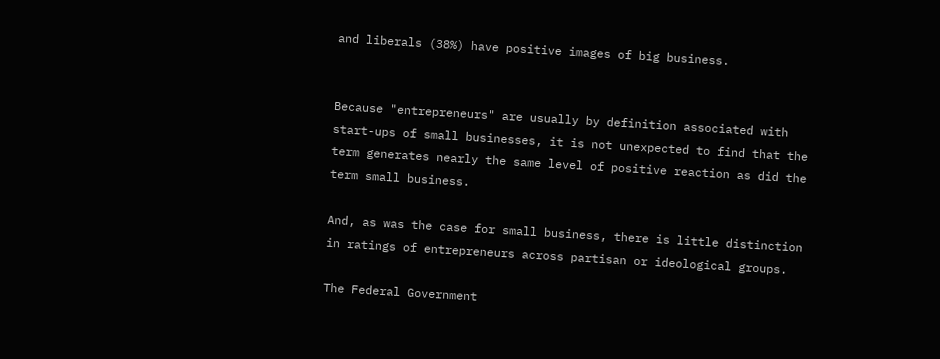and liberals (38%) have positive images of big business.


Because "entrepreneurs" are usually by definition associated with start-ups of small businesses, it is not unexpected to find that the term generates nearly the same level of positive reaction as did the term small business.

And, as was the case for small business, there is little distinction in ratings of entrepreneurs across partisan or ideological groups.

The Federal Government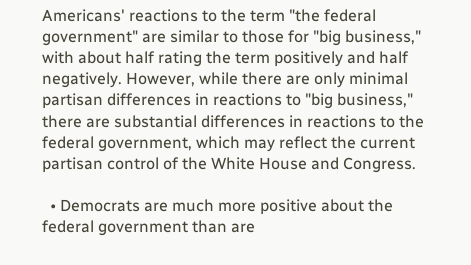Americans' reactions to the term "the federal government" are similar to those for "big business," with about half rating the term positively and half negatively. However, while there are only minimal partisan differences in reactions to "big business," there are substantial differences in reactions to the federal government, which may reflect the current partisan control of the White House and Congress.

  • Democrats are much more positive about the federal government than are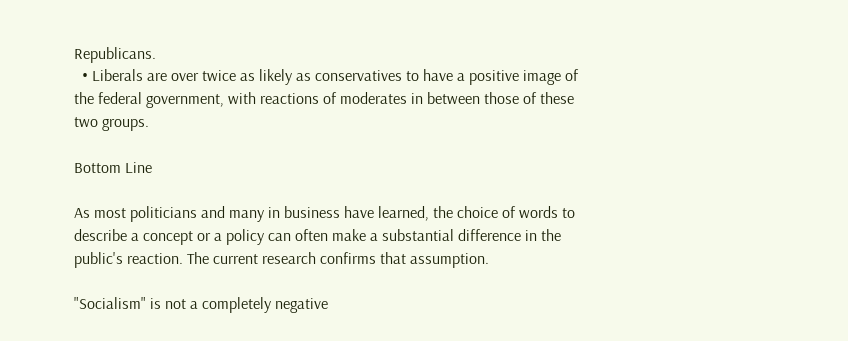Republicans.
  • Liberals are over twice as likely as conservatives to have a positive image of the federal government, with reactions of moderates in between those of these two groups.

Bottom Line

As most politicians and many in business have learned, the choice of words to describe a concept or a policy can often make a substantial difference in the public's reaction. The current research confirms that assumption.

"Socialism" is not a completely negative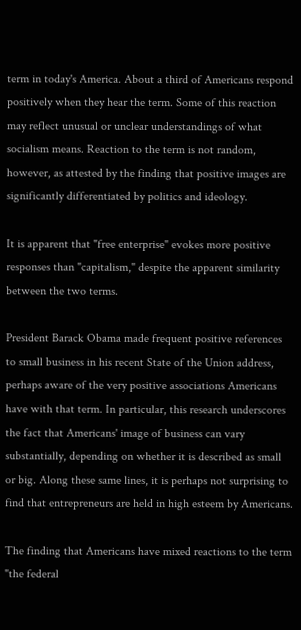term in today's America. About a third of Americans respond positively when they hear the term. Some of this reaction may reflect unusual or unclear understandings of what socialism means. Reaction to the term is not random, however, as attested by the finding that positive images are significantly differentiated by politics and ideology.

It is apparent that "free enterprise" evokes more positive responses than "capitalism," despite the apparent similarity between the two terms.

President Barack Obama made frequent positive references to small business in his recent State of the Union address, perhaps aware of the very positive associations Americans have with that term. In particular, this research underscores the fact that Americans' image of business can vary substantially, depending on whether it is described as small or big. Along these same lines, it is perhaps not surprising to find that entrepreneurs are held in high esteem by Americans.

The finding that Americans have mixed reactions to the term "the federal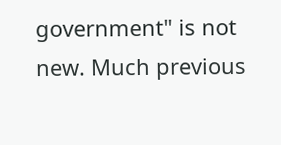government" is not new. Much previous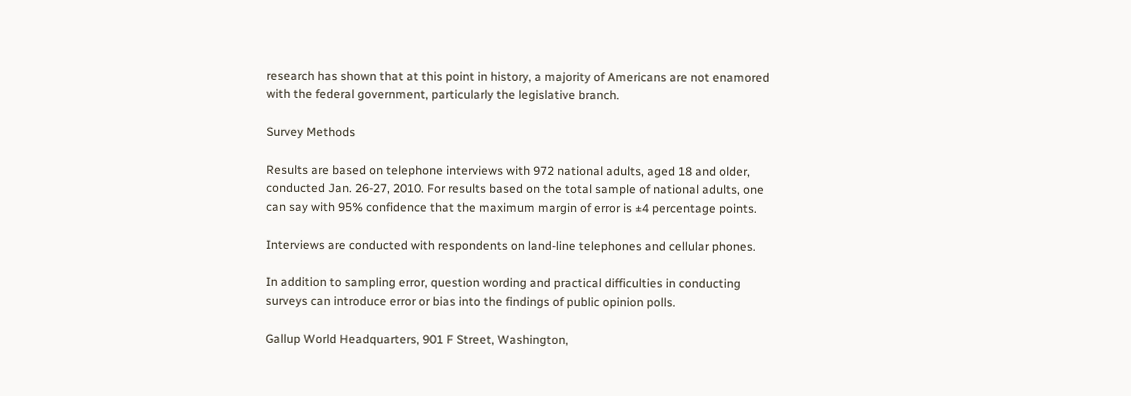research has shown that at this point in history, a majority of Americans are not enamored with the federal government, particularly the legislative branch.

Survey Methods

Results are based on telephone interviews with 972 national adults, aged 18 and older, conducted Jan. 26-27, 2010. For results based on the total sample of national adults, one can say with 95% confidence that the maximum margin of error is ±4 percentage points.

Interviews are conducted with respondents on land-line telephones and cellular phones.

In addition to sampling error, question wording and practical difficulties in conducting surveys can introduce error or bias into the findings of public opinion polls.

Gallup World Headquarters, 901 F Street, Washington,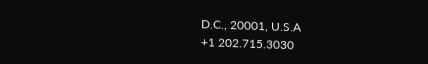D.C., 20001, U.S.A
+1 202.715.3030